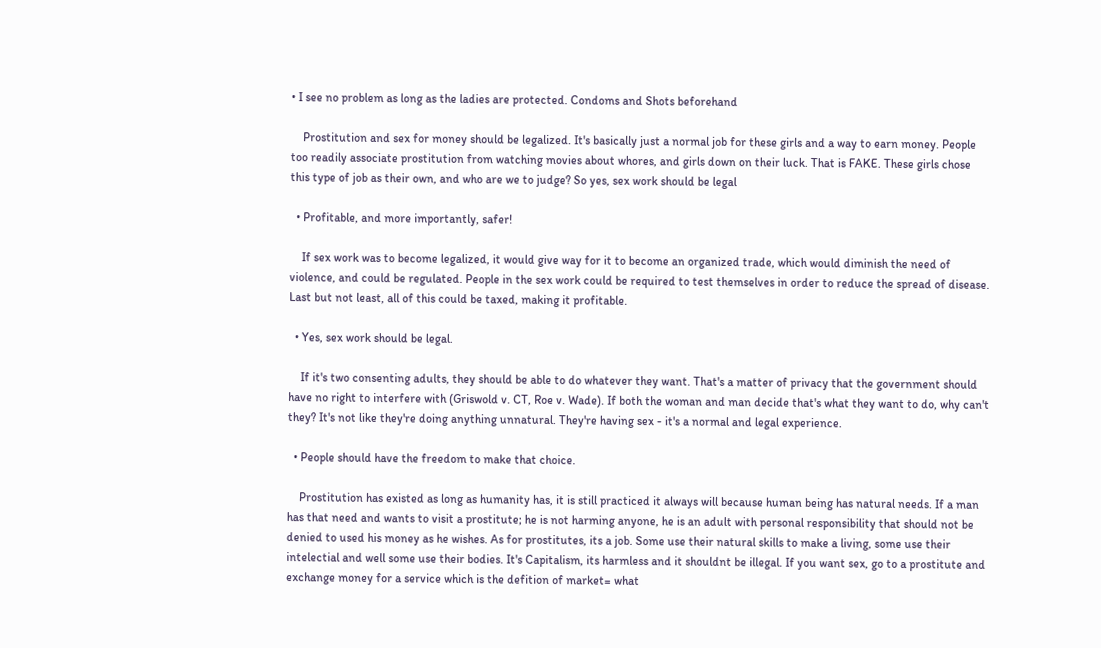• I see no problem as long as the ladies are protected. Condoms and Shots beforehand

    Prostitution and sex for money should be legalized. It's basically just a normal job for these girls and a way to earn money. People too readily associate prostitution from watching movies about whores, and girls down on their luck. That is FAKE. These girls chose this type of job as their own, and who are we to judge? So yes, sex work should be legal

  • Profitable, and more importantly, safer!

    If sex work was to become legalized, it would give way for it to become an organized trade, which would diminish the need of violence, and could be regulated. People in the sex work could be required to test themselves in order to reduce the spread of disease. Last but not least, all of this could be taxed, making it profitable.

  • Yes, sex work should be legal.

    If it's two consenting adults, they should be able to do whatever they want. That's a matter of privacy that the government should have no right to interfere with (Griswold v. CT, Roe v. Wade). If both the woman and man decide that's what they want to do, why can't they? It's not like they're doing anything unnatural. They're having sex - it's a normal and legal experience.

  • People should have the freedom to make that choice.

    Prostitution has existed as long as humanity has, it is still practiced it always will because human being has natural needs. If a man has that need and wants to visit a prostitute; he is not harming anyone, he is an adult with personal responsibility that should not be denied to used his money as he wishes. As for prostitutes, its a job. Some use their natural skills to make a living, some use their intelectial and well some use their bodies. It's Capitalism, its harmless and it shouldnt be illegal. If you want sex, go to a prostitute and exchange money for a service which is the defition of market= what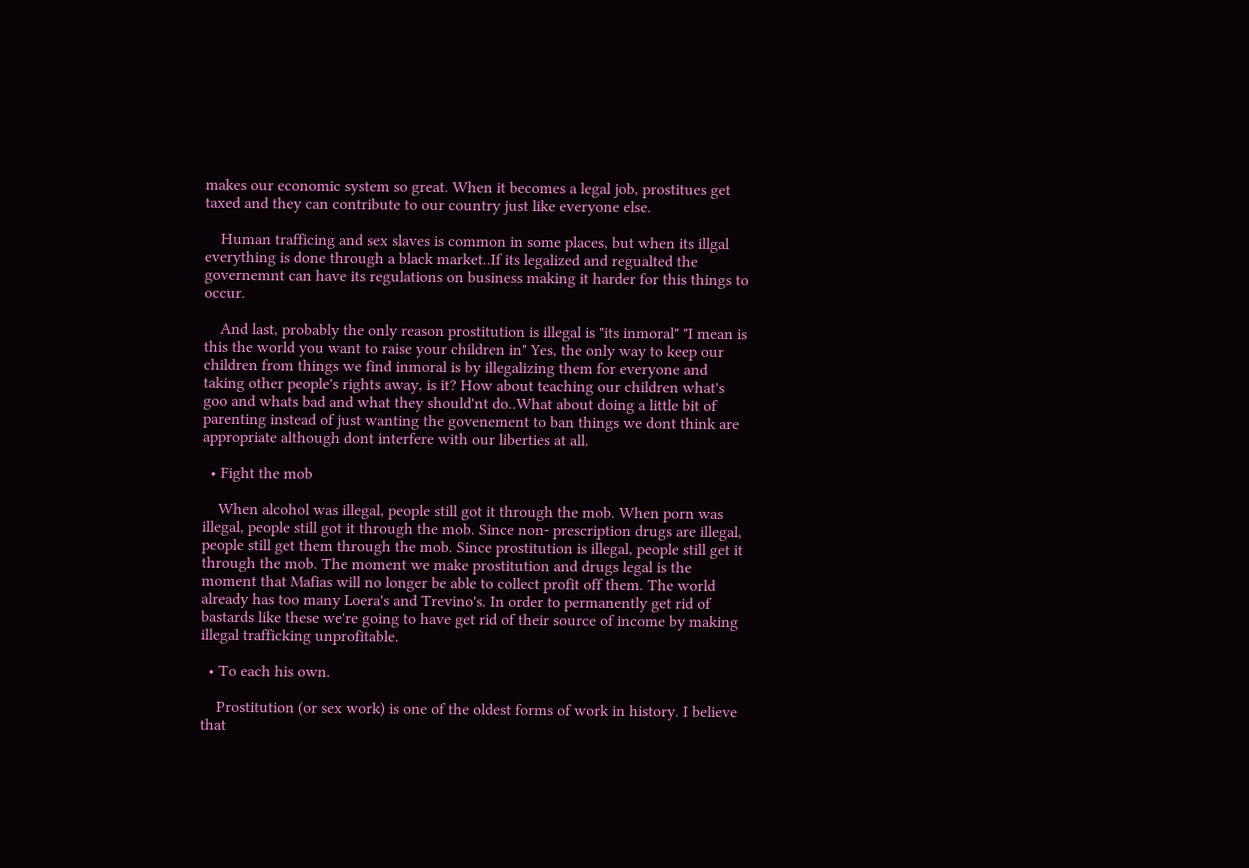makes our economic system so great. When it becomes a legal job, prostitues get taxed and they can contribute to our country just like everyone else.

    Human trafficing and sex slaves is common in some places, but when its illgal everything is done through a black market..If its legalized and regualted the governemnt can have its regulations on business making it harder for this things to occur.

    And last, probably the only reason prostitution is illegal is "its inmoral" "I mean is this the world you want to raise your children in" Yes, the only way to keep our children from things we find inmoral is by illegalizing them for everyone and taking other people's rights away, is it? How about teaching our children what's goo and whats bad and what they should'nt do..What about doing a little bit of parenting instead of just wanting the govenement to ban things we dont think are appropriate although dont interfere with our liberties at all.

  • Fight the mob

    When alcohol was illegal, people still got it through the mob. When porn was illegal, people still got it through the mob. Since non- prescription drugs are illegal, people still get them through the mob. Since prostitution is illegal, people still get it through the mob. The moment we make prostitution and drugs legal is the moment that Mafias will no longer be able to collect profit off them. The world already has too many Loera's and Trevino's. In order to permanently get rid of bastards like these we're going to have get rid of their source of income by making illegal trafficking unprofitable.

  • To each his own.

    Prostitution (or sex work) is one of the oldest forms of work in history. I believe that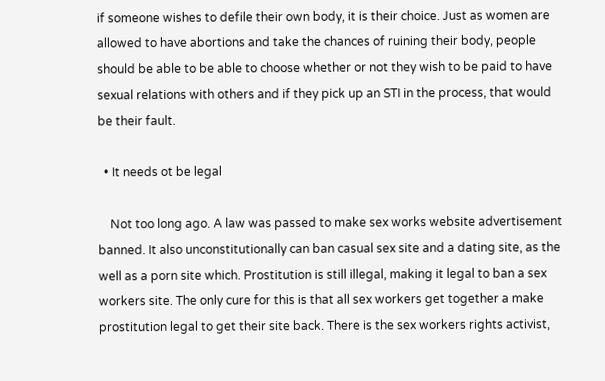if someone wishes to defile their own body, it is their choice. Just as women are allowed to have abortions and take the chances of ruining their body, people should be able to be able to choose whether or not they wish to be paid to have sexual relations with others and if they pick up an STI in the process, that would be their fault.

  • It needs ot be legal

    Not too long ago. A law was passed to make sex works website advertisement banned. It also unconstitutionally can ban casual sex site and a dating site, as the well as a porn site which. Prostitution is still illegal, making it legal to ban a sex workers site. The only cure for this is that all sex workers get together a make prostitution legal to get their site back. There is the sex workers rights activist,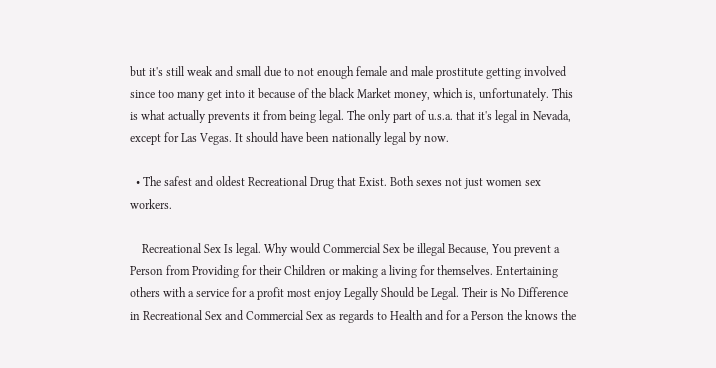but it's still weak and small due to not enough female and male prostitute getting involved since too many get into it because of the black Market money, which is, unfortunately. This is what actually prevents it from being legal. The only part of u.s.a. that it's legal in Nevada, except for Las Vegas. It should have been nationally legal by now.

  • The safest and oldest Recreational Drug that Exist. Both sexes not just women sex workers.

    Recreational Sex Is legal. Why would Commercial Sex be illegal Because, You prevent a Person from Providing for their Children or making a living for themselves. Entertaining others with a service for a profit most enjoy Legally Should be Legal. Their is No Difference in Recreational Sex and Commercial Sex as regards to Health and for a Person the knows the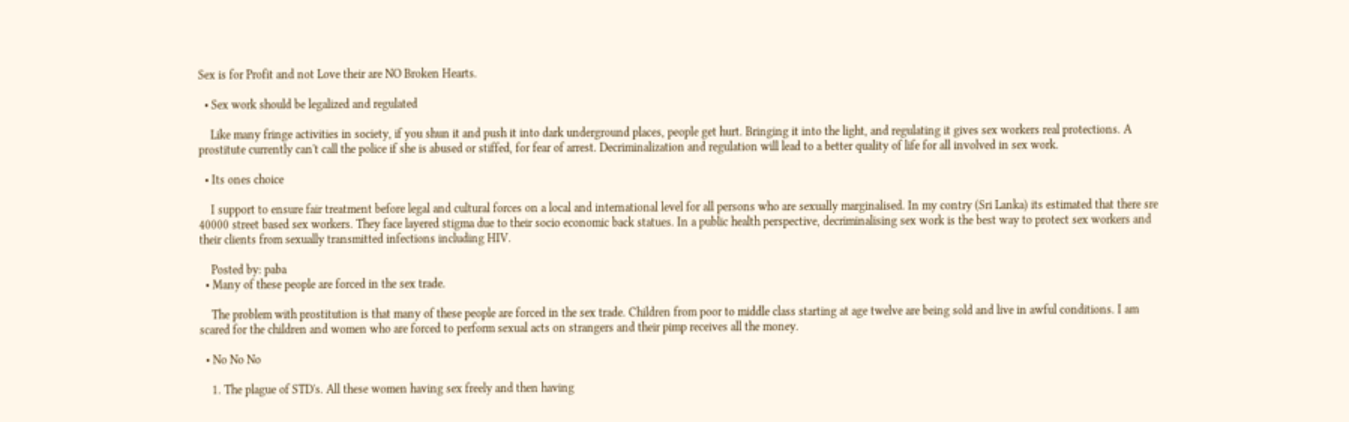Sex is for Profit and not Love their are NO Broken Hearts.

  • Sex work should be legalized and regulated

    Like many fringe activities in society, if you shun it and push it into dark underground places, people get hurt. Bringing it into the light, and regulating it gives sex workers real protections. A prostitute currently can't call the police if she is abused or stiffed, for fear of arrest. Decriminalization and regulation will lead to a better quality of life for all involved in sex work.

  • Its ones choice

    I support to ensure fair treatment before legal and cultural forces on a local and international level for all persons who are sexually marginalised. In my contry (Sri Lanka) its estimated that there sre 40000 street based sex workers. They face layered stigma due to their socio economic back statues. In a public health perspective, decriminalising sex work is the best way to protect sex workers and their clients from sexually transmitted infections including HIV.

    Posted by: paba
  • Many of these people are forced in the sex trade.

    The problem with prostitution is that many of these people are forced in the sex trade. Children from poor to middle class starting at age twelve are being sold and live in awful conditions. I am scared for the children and women who are forced to perform sexual acts on strangers and their pimp receives all the money.

  • No No No

    1. The plague of STD's. All these women having sex freely and then having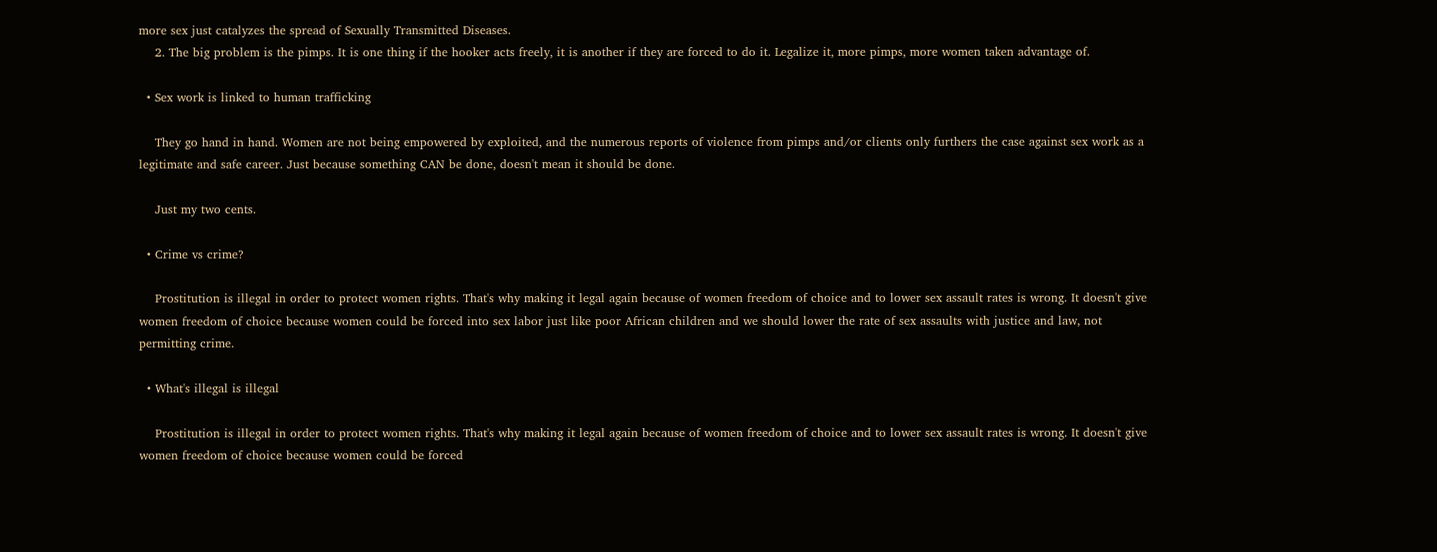more sex just catalyzes the spread of Sexually Transmitted Diseases.
    2. The big problem is the pimps. It is one thing if the hooker acts freely, it is another if they are forced to do it. Legalize it, more pimps, more women taken advantage of.

  • Sex work is linked to human trafficking

    They go hand in hand. Women are not being empowered by exploited, and the numerous reports of violence from pimps and/or clients only furthers the case against sex work as a legitimate and safe career. Just because something CAN be done, doesn't mean it should be done.

    Just my two cents.

  • Crime vs crime?

    Prostitution is illegal in order to protect women rights. That's why making it legal again because of women freedom of choice and to lower sex assault rates is wrong. It doesn't give women freedom of choice because women could be forced into sex labor just like poor African children and we should lower the rate of sex assaults with justice and law, not permitting crime.

  • What's illegal is illegal

    Prostitution is illegal in order to protect women rights. That's why making it legal again because of women freedom of choice and to lower sex assault rates is wrong. It doesn't give women freedom of choice because women could be forced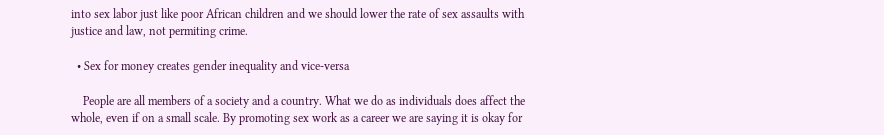into sex labor just like poor African children and we should lower the rate of sex assaults with justice and law, not permiting crime.

  • Sex for money creates gender inequality and vice-versa

    People are all members of a society and a country. What we do as individuals does affect the whole, even if on a small scale. By promoting sex work as a career we are saying it is okay for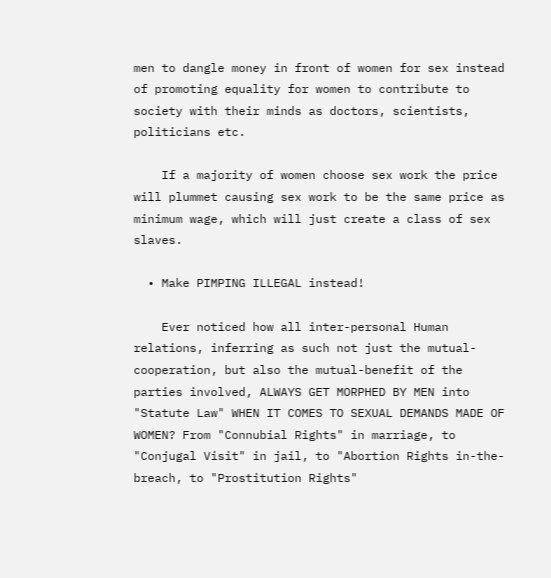men to dangle money in front of women for sex instead of promoting equality for women to contribute to society with their minds as doctors, scientists, politicians etc.

    If a majority of women choose sex work the price will plummet causing sex work to be the same price as minimum wage, which will just create a class of sex slaves.

  • Make PIMPING ILLEGAL instead!

    Ever noticed how all inter-personal Human relations, inferring as such not just the mutual-cooperation, but also the mutual-benefit of the parties involved, ALWAYS GET MORPHED BY MEN into "Statute Law" WHEN IT COMES TO SEXUAL DEMANDS MADE OF WOMEN? From "Connubial Rights" in marriage, to "Conjugal Visit" in jail, to "Abortion Rights in-the-breach, to "Prostitution Rights"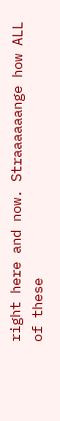right here and now. Straaaaaange how ALL of these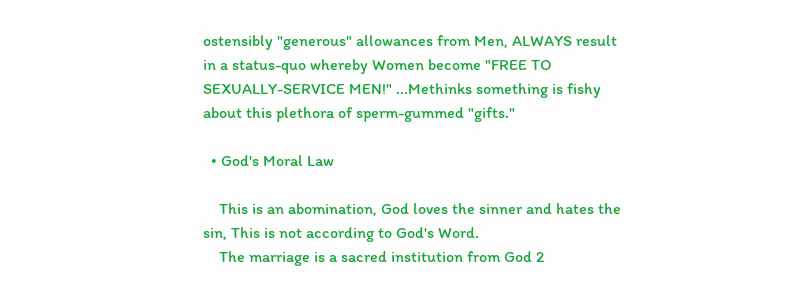ostensibly "generous" allowances from Men, ALWAYS result in a status-quo whereby Women become "FREE TO SEXUALLY-SERVICE MEN!" ...Methinks something is fishy about this plethora of sperm-gummed "gifts."

  • God's Moral Law

    This is an abomination, God loves the sinner and hates the sin, This is not according to God's Word.
    The marriage is a sacred institution from God 2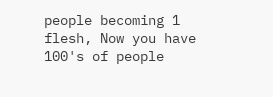people becoming 1 flesh, Now you have 100's of people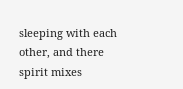sleeping with each other, and there spirit mixes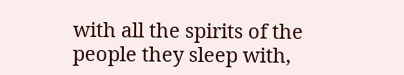with all the spirits of the people they sleep with,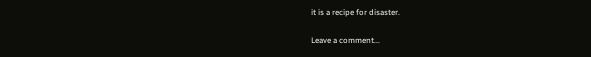it is a recipe for disaster.

Leave a comment...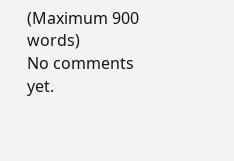(Maximum 900 words)
No comments yet.